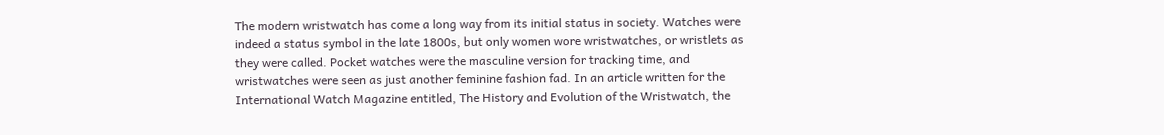The modern wristwatch has come a long way from its initial status in society. Watches were indeed a status symbol in the late 1800s, but only women wore wristwatches, or wristlets as they were called. Pocket watches were the masculine version for tracking time, and wristwatches were seen as just another feminine fashion fad. In an article written for the International Watch Magazine entitled, The History and Evolution of the Wristwatch, the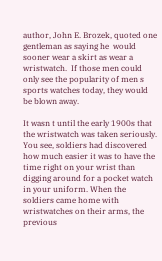author, John E. Brozek, quoted one gentleman as saying he  would sooner wear a skirt as wear a wristwatch.  If those men could only see the popularity of men s sports watches today, they would be blown away.

It wasn t until the early 1900s that the wristwatch was taken seriously. You see, soldiers had discovered how much easier it was to have the time right on your wrist than digging around for a pocket watch in your uniform. When the soldiers came home with wristwatches on their arms, the previous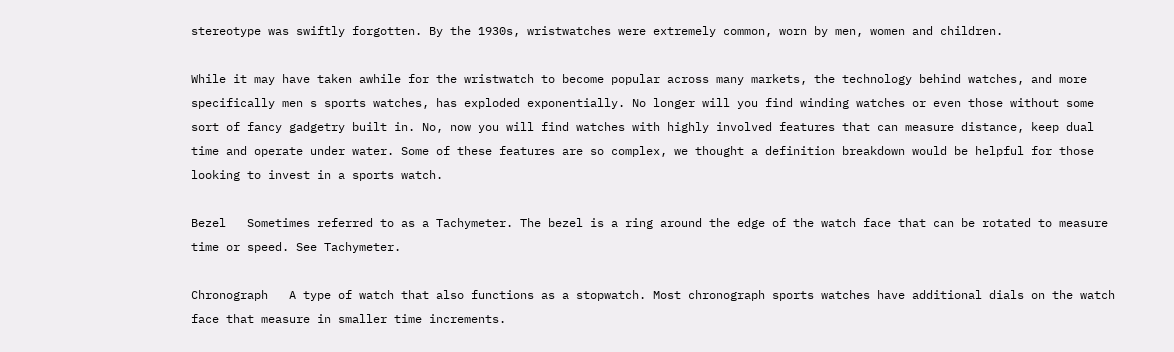stereotype was swiftly forgotten. By the 1930s, wristwatches were extremely common, worn by men, women and children.

While it may have taken awhile for the wristwatch to become popular across many markets, the technology behind watches, and more specifically men s sports watches, has exploded exponentially. No longer will you find winding watches or even those without some sort of fancy gadgetry built in. No, now you will find watches with highly involved features that can measure distance, keep dual time and operate under water. Some of these features are so complex, we thought a definition breakdown would be helpful for those looking to invest in a sports watch.

Bezel   Sometimes referred to as a Tachymeter. The bezel is a ring around the edge of the watch face that can be rotated to measure time or speed. See Tachymeter.

Chronograph   A type of watch that also functions as a stopwatch. Most chronograph sports watches have additional dials on the watch face that measure in smaller time increments.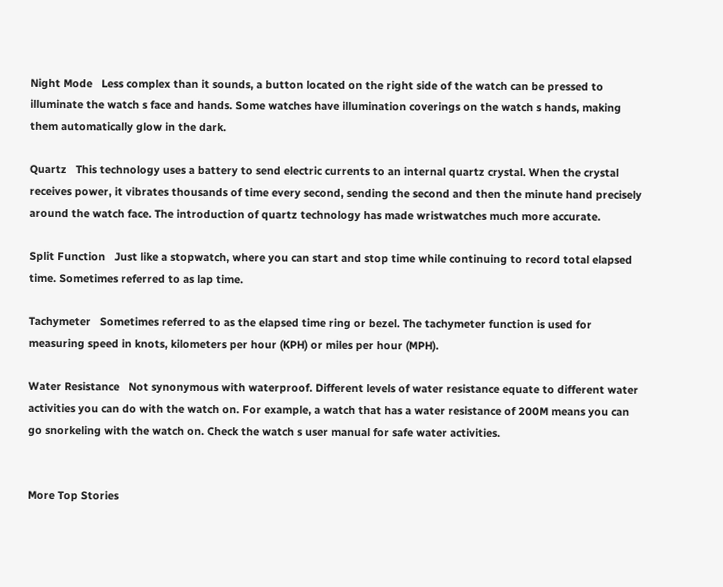Night Mode   Less complex than it sounds, a button located on the right side of the watch can be pressed to illuminate the watch s face and hands. Some watches have illumination coverings on the watch s hands, making them automatically glow in the dark.

Quartz   This technology uses a battery to send electric currents to an internal quartz crystal. When the crystal receives power, it vibrates thousands of time every second, sending the second and then the minute hand precisely around the watch face. The introduction of quartz technology has made wristwatches much more accurate.

Split Function   Just like a stopwatch, where you can start and stop time while continuing to record total elapsed time. Sometimes referred to as lap time.

Tachymeter   Sometimes referred to as the elapsed time ring or bezel. The tachymeter function is used for measuring speed in knots, kilometers per hour (KPH) or miles per hour (MPH).

Water Resistance   Not synonymous with waterproof. Different levels of water resistance equate to different water activities you can do with the watch on. For example, a watch that has a water resistance of 200M means you can go snorkeling with the watch on. Check the watch s user manual for safe water activities.


More Top Stories